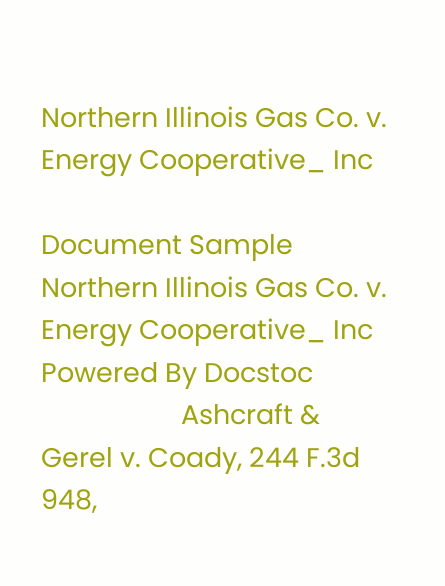Northern Illinois Gas Co. v. Energy Cooperative_ Inc

Document Sample
Northern Illinois Gas Co. v. Energy Cooperative_ Inc Powered By Docstoc
                    Ashcraft & Gerel v. Coady, 244 F.3d 948,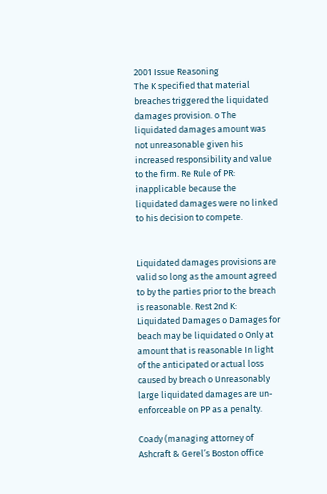2001 Issue Reasoning
The K specified that material breaches triggered the liquidated damages provision. o The liquidated damages amount was not unreasonable given his increased responsibility and value to the firm. Re Rule of PR: inapplicable because the liquidated damages were no linked to his decision to compete.


Liquidated damages provisions are valid so long as the amount agreed to by the parties prior to the breach is reasonable. Rest 2nd K: Liquidated Damages o Damages for beach may be liquidated o Only at amount that is reasonable In light of the anticipated or actual loss caused by breach o Unreasonably large liquidated damages are un-enforceable on PP as a penalty.

Coady (managing attorney of Ashcraft & Gerel’s Boston office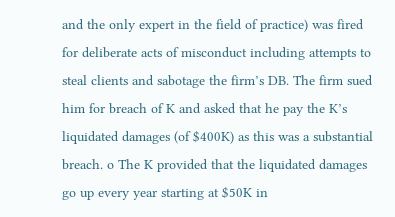and the only expert in the field of practice) was fired for deliberate acts of misconduct including attempts to steal clients and sabotage the firm’s DB. The firm sued him for breach of K and asked that he pay the K’s liquidated damages (of $400K) as this was a substantial breach. o The K provided that the liquidated damages go up every year starting at $50K in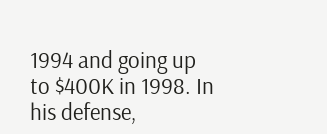1994 and going up to $400K in 1998. In his defense,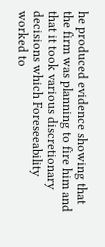he produced evidence showing that the firm was planning to fire him and that it took various discretionary decisions which Foreseeability worked to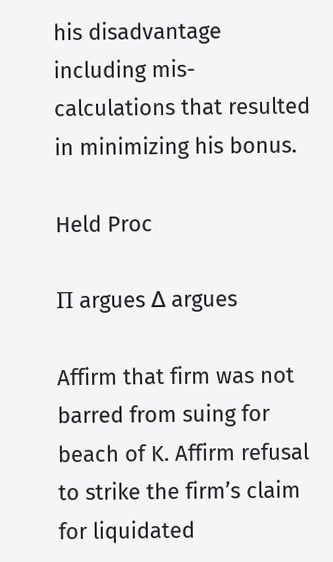his disadvantage including mis-calculations that resulted in minimizing his bonus.

Held Proc

П argues Δ argues

Affirm that firm was not barred from suing for beach of K. Affirm refusal to strike the firm’s claim for liquidated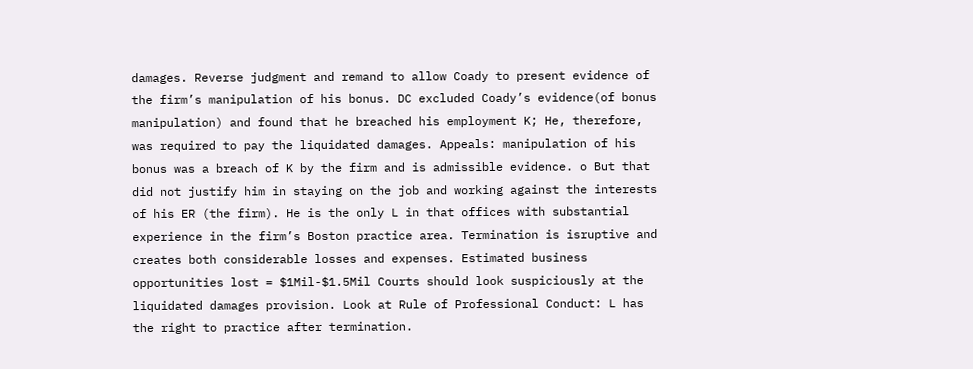damages. Reverse judgment and remand to allow Coady to present evidence of the firm’s manipulation of his bonus. DC excluded Coady’s evidence(of bonus manipulation) and found that he breached his employment K; He, therefore, was required to pay the liquidated damages. Appeals: manipulation of his bonus was a breach of K by the firm and is admissible evidence. o But that did not justify him in staying on the job and working against the interests of his ER (the firm). He is the only L in that offices with substantial experience in the firm’s Boston practice area. Termination is isruptive and creates both considerable losses and expenses. Estimated business opportunities lost = $1Mil-$1.5Mil Courts should look suspiciously at the liquidated damages provision. Look at Rule of Professional Conduct: L has the right to practice after termination.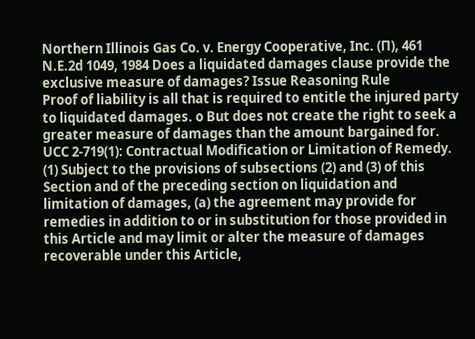Northern Illinois Gas Co. v. Energy Cooperative, Inc. (П), 461 N.E.2d 1049, 1984 Does a liquidated damages clause provide the exclusive measure of damages? Issue Reasoning Rule
Proof of liability is all that is required to entitle the injured party to liquidated damages. o But does not create the right to seek a greater measure of damages than the amount bargained for. UCC 2-719(1): Contractual Modification or Limitation of Remedy. (1) Subject to the provisions of subsections (2) and (3) of this Section and of the preceding section on liquidation and limitation of damages, (a) the agreement may provide for remedies in addition to or in substitution for those provided in this Article and may limit or alter the measure of damages recoverable under this Article,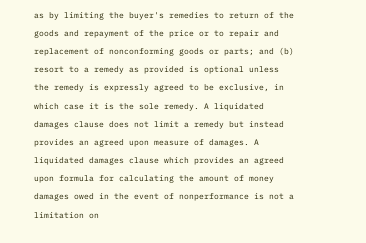as by limiting the buyer's remedies to return of the goods and repayment of the price or to repair and replacement of nonconforming goods or parts; and (b) resort to a remedy as provided is optional unless the remedy is expressly agreed to be exclusive, in which case it is the sole remedy. A liquidated damages clause does not limit a remedy but instead provides an agreed upon measure of damages. A liquidated damages clause which provides an agreed upon formula for calculating the amount of money damages owed in the event of nonperformance is not a limitation on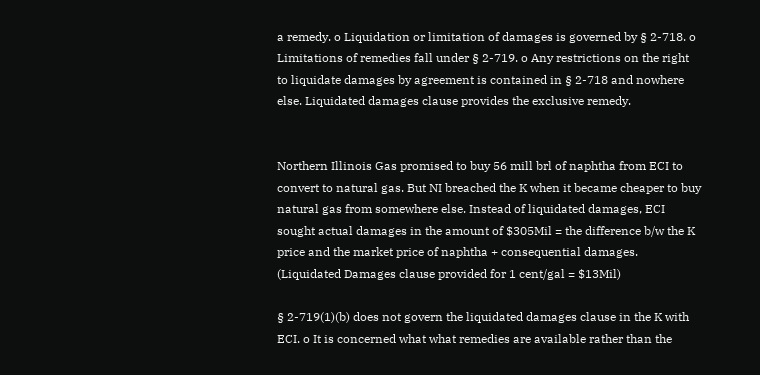a remedy. o Liquidation or limitation of damages is governed by § 2-718. o Limitations of remedies fall under § 2-719. o Any restrictions on the right to liquidate damages by agreement is contained in § 2-718 and nowhere else. Liquidated damages clause provides the exclusive remedy.


Northern Illinois Gas promised to buy 56 mill brl of naphtha from ECI to convert to natural gas. But NI breached the K when it became cheaper to buy natural gas from somewhere else. Instead of liquidated damages, ECI sought actual damages in the amount of $305Mil = the difference b/w the K price and the market price of naphtha + consequential damages. (Liquidated Damages clause provided for 1 cent/gal = $13Mil)

§ 2-719(1)(b) does not govern the liquidated damages clause in the K with ECI. o It is concerned what what remedies are available rather than the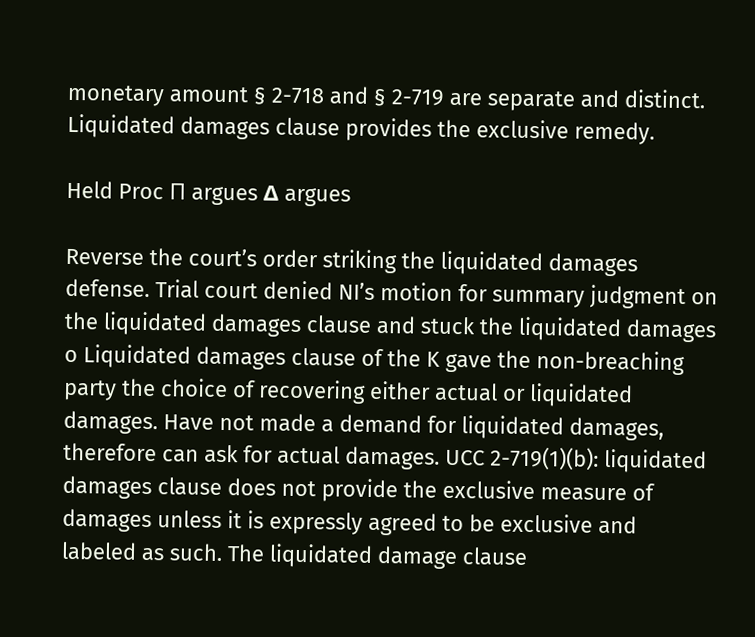monetary amount § 2-718 and § 2-719 are separate and distinct. Liquidated damages clause provides the exclusive remedy.

Held Proc П argues Δ argues

Reverse the court’s order striking the liquidated damages defense. Trial court denied NI’s motion for summary judgment on the liquidated damages clause and stuck the liquidated damages o Liquidated damages clause of the K gave the non-breaching party the choice of recovering either actual or liquidated damages. Have not made a demand for liquidated damages, therefore can ask for actual damages. UCC 2-719(1)(b): liquidated damages clause does not provide the exclusive measure of damages unless it is expressly agreed to be exclusive and labeled as such. The liquidated damage clause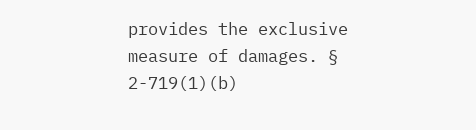provides the exclusive measure of damages. § 2-719(1)(b)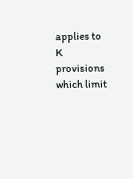applies to K provisions which limit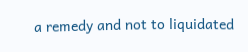a remedy and not to liquidated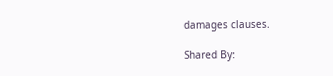damages clauses.

Shared By: